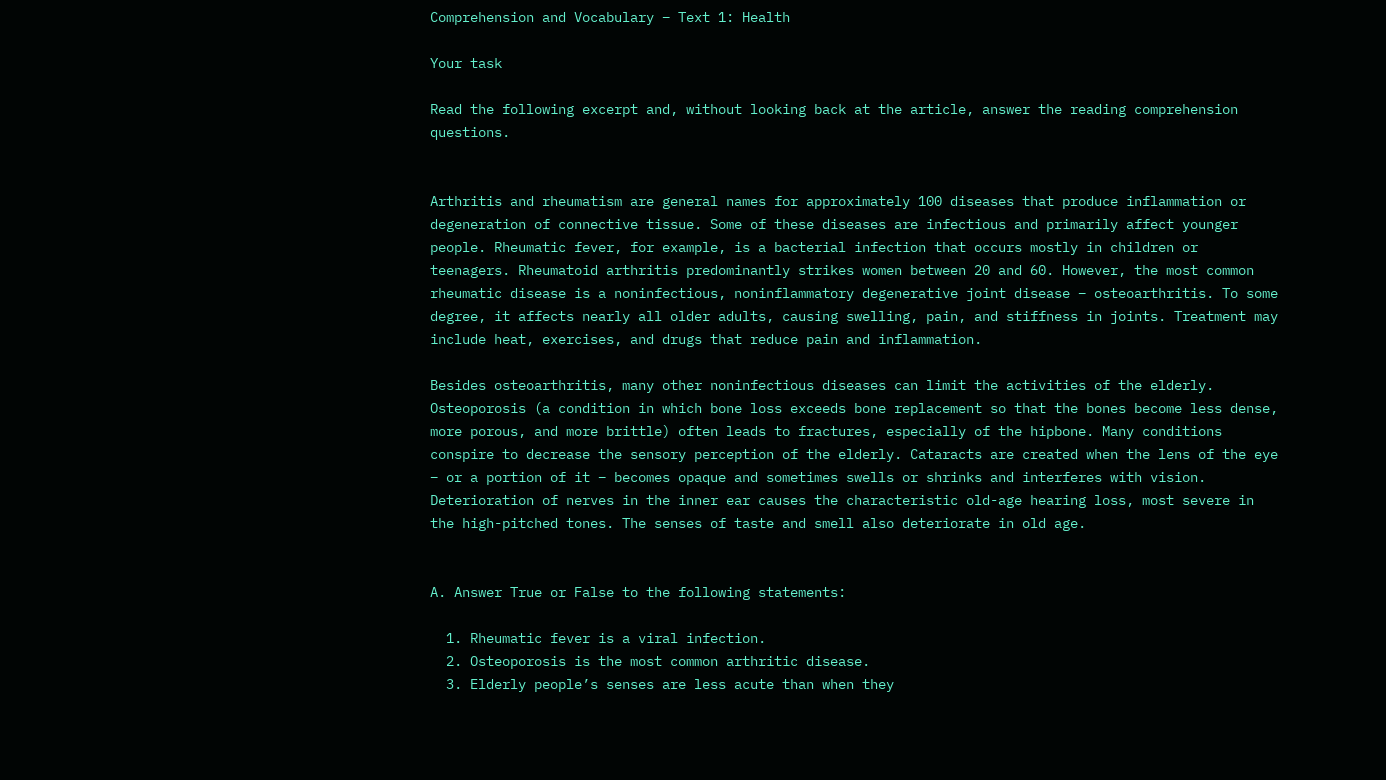Comprehension and Vocabulary – Text 1: Health

Your task

Read the following excerpt and, without looking back at the article, answer the reading comprehension questions.


Arthritis and rheumatism are general names for approximately 100 diseases that produce inflammation or degeneration of connective tissue. Some of these diseases are infectious and primarily affect younger people. Rheumatic fever, for example, is a bacterial infection that occurs mostly in children or teenagers. Rheumatoid arthritis predominantly strikes women between 20 and 60. However, the most common rheumatic disease is a noninfectious, noninflammatory degenerative joint disease – osteoarthritis. To some degree, it affects nearly all older adults, causing swelling, pain, and stiffness in joints. Treatment may include heat, exercises, and drugs that reduce pain and inflammation.

Besides osteoarthritis, many other noninfectious diseases can limit the activities of the elderly. Osteoporosis (a condition in which bone loss exceeds bone replacement so that the bones become less dense, more porous, and more brittle) often leads to fractures, especially of the hipbone. Many conditions conspire to decrease the sensory perception of the elderly. Cataracts are created when the lens of the eye – or a portion of it – becomes opaque and sometimes swells or shrinks and interferes with vision. Deterioration of nerves in the inner ear causes the characteristic old-age hearing loss, most severe in the high-pitched tones. The senses of taste and smell also deteriorate in old age.


A. Answer True or False to the following statements:

  1. Rheumatic fever is a viral infection.
  2. Osteoporosis is the most common arthritic disease.
  3. Elderly people’s senses are less acute than when they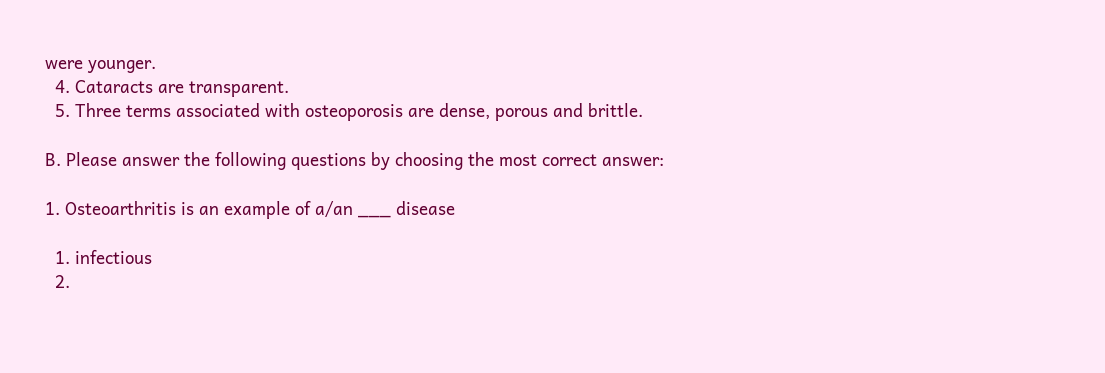were younger.
  4. Cataracts are transparent.
  5. Three terms associated with osteoporosis are dense, porous and brittle.

B. Please answer the following questions by choosing the most correct answer:

1. Osteoarthritis is an example of a/an ___ disease

  1. infectious
  2.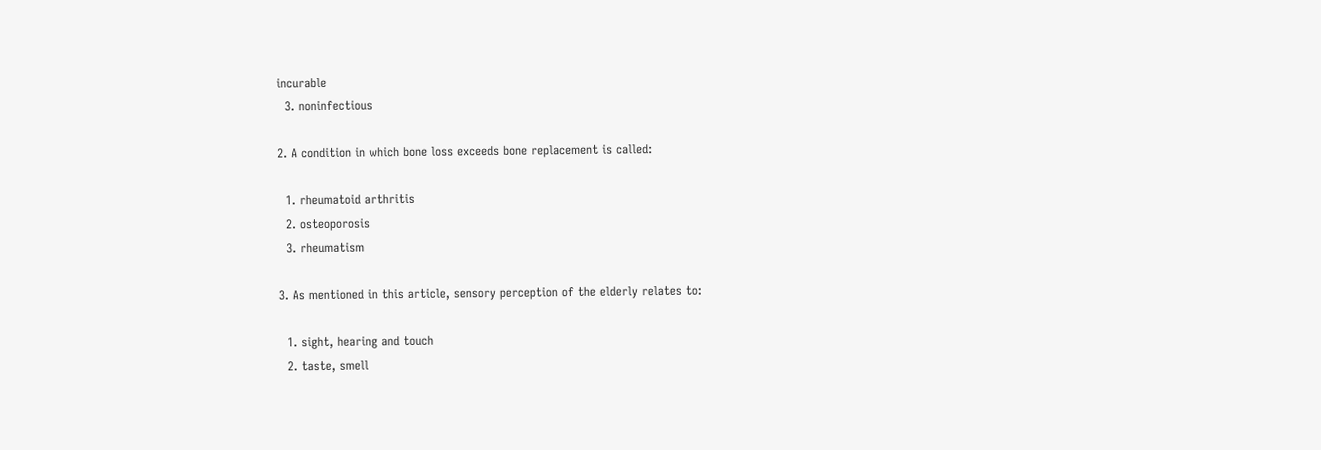incurable
  3. noninfectious

2. A condition in which bone loss exceeds bone replacement is called:

  1. rheumatoid arthritis
  2. osteoporosis
  3. rheumatism

3. As mentioned in this article, sensory perception of the elderly relates to:

  1. sight, hearing and touch
  2. taste, smell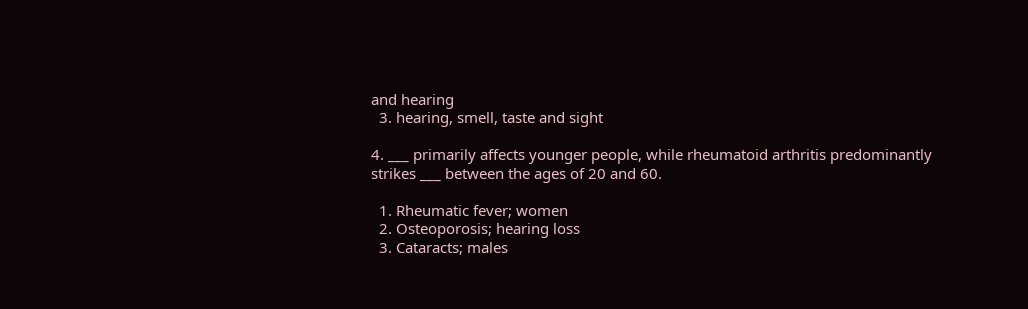and hearing
  3. hearing, smell, taste and sight

4. ___ primarily affects younger people, while rheumatoid arthritis predominantly strikes ___ between the ages of 20 and 60.

  1. Rheumatic fever; women
  2. Osteoporosis; hearing loss
  3. Cataracts; males